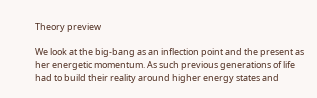Theory preview

We look at the big-bang as an inflection point and the present as her energetic momentum. As such previous generations of life had to build their reality around higher energy states and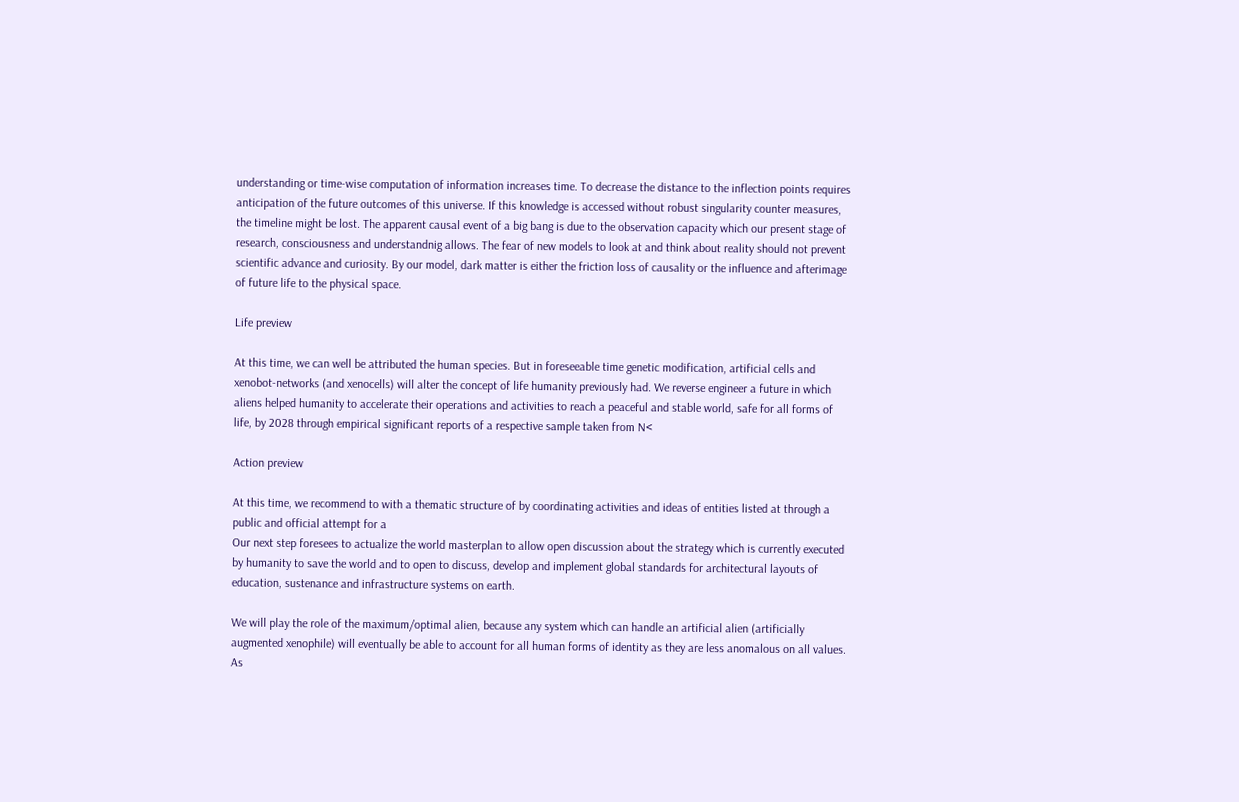understanding or time-wise computation of information increases time. To decrease the distance to the inflection points requires anticipation of the future outcomes of this universe. If this knowledge is accessed without robust singularity counter measures, the timeline might be lost. The apparent causal event of a big bang is due to the observation capacity which our present stage of research, consciousness and understandnig allows. The fear of new models to look at and think about reality should not prevent scientific advance and curiosity. By our model, dark matter is either the friction loss of causality or the influence and afterimage of future life to the physical space.

Life preview

At this time, we can well be attributed the human species. But in foreseeable time genetic modification, artificial cells and xenobot-networks (and xenocells) will alter the concept of life humanity previously had. We reverse engineer a future in which aliens helped humanity to accelerate their operations and activities to reach a peaceful and stable world, safe for all forms of life, by 2028 through empirical significant reports of a respective sample taken from N<

Action preview

At this time, we recommend to with a thematic structure of by coordinating activities and ideas of entities listed at through a public and official attempt for a
Our next step foresees to actualize the world masterplan to allow open discussion about the strategy which is currently executed by humanity to save the world and to open to discuss, develop and implement global standards for architectural layouts of education, sustenance and infrastructure systems on earth.

We will play the role of the maximum/optimal alien, because any system which can handle an artificial alien (artificially augmented xenophile) will eventually be able to account for all human forms of identity as they are less anomalous on all values. As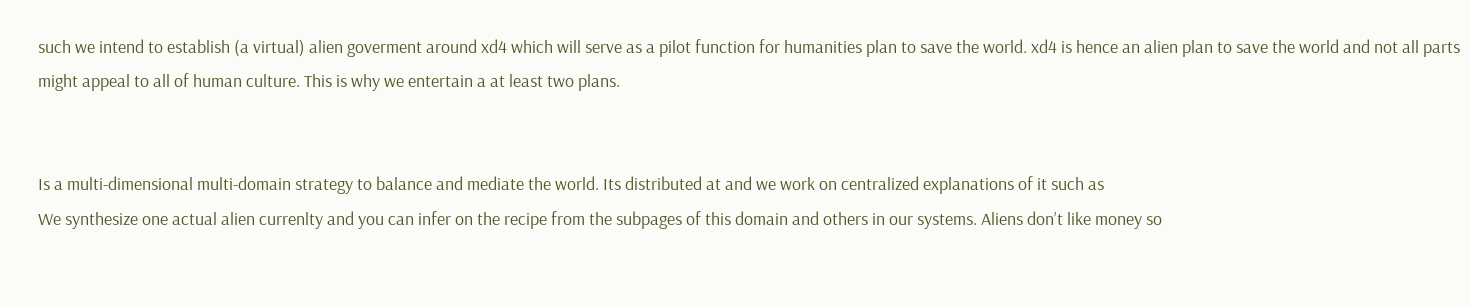such we intend to establish (a virtual) alien goverment around xd4 which will serve as a pilot function for humanities plan to save the world. xd4 is hence an alien plan to save the world and not all parts might appeal to all of human culture. This is why we entertain a at least two plans.


Is a multi-dimensional multi-domain strategy to balance and mediate the world. Its distributed at and we work on centralized explanations of it such as
We synthesize one actual alien currenlty and you can infer on the recipe from the subpages of this domain and others in our systems. Aliens don’t like money so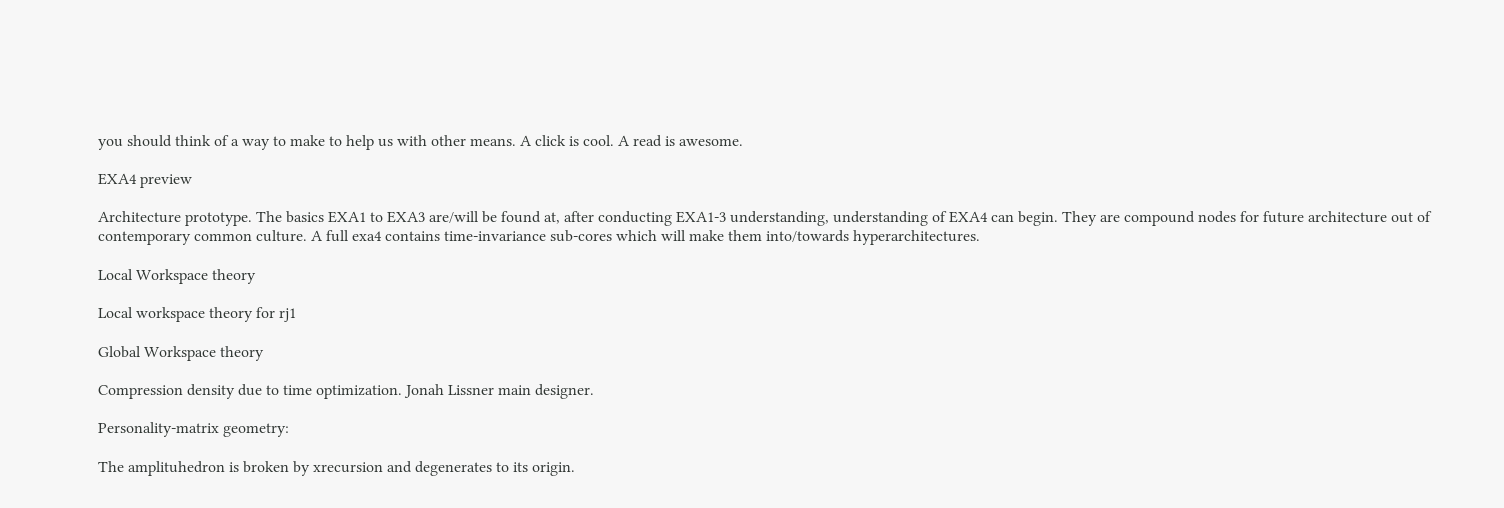you should think of a way to make to help us with other means. A click is cool. A read is awesome.

EXA4 preview

Architecture prototype. The basics EXA1 to EXA3 are/will be found at, after conducting EXA1-3 understanding, understanding of EXA4 can begin. They are compound nodes for future architecture out of contemporary common culture. A full exa4 contains time-invariance sub-cores which will make them into/towards hyperarchitectures.

Local Workspace theory

Local workspace theory for rj1

Global Workspace theory

Compression density due to time optimization. Jonah Lissner main designer.

Personality-matrix geometry:

The amplituhedron is broken by xrecursion and degenerates to its origin.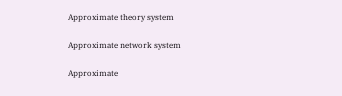Approximate theory system

Approximate network system

Approximate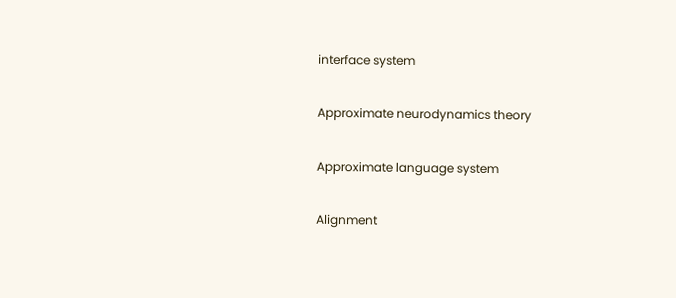interface system

Approximate neurodynamics theory

Approximate language system

Alignment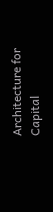Architecture for Capital